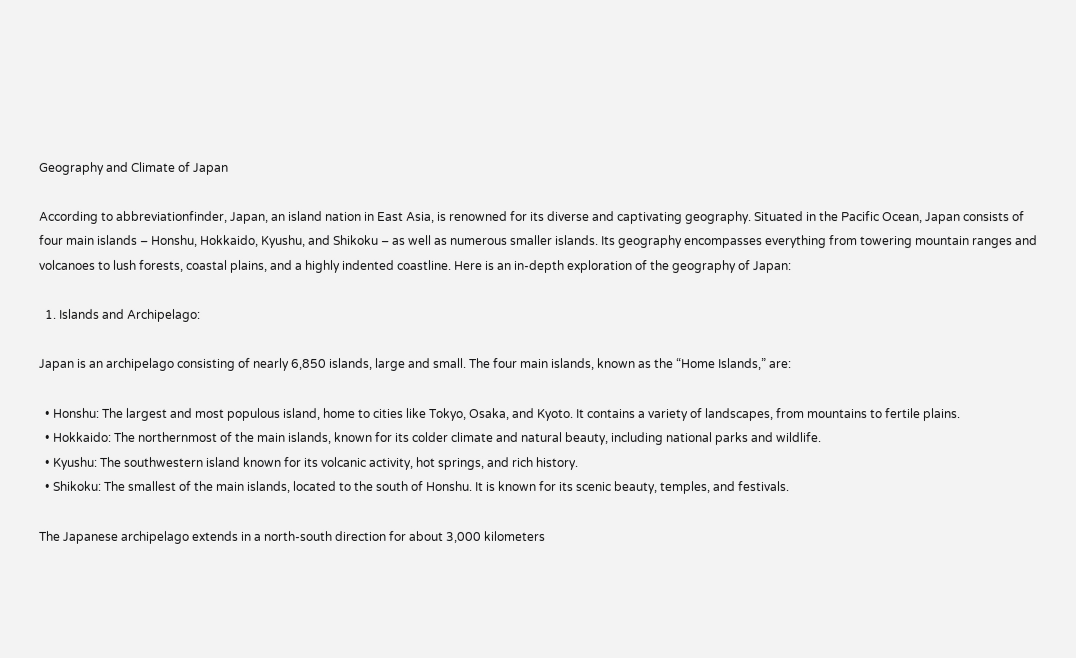Geography and Climate of Japan

According to abbreviationfinder, Japan, an island nation in East Asia, is renowned for its diverse and captivating geography. Situated in the Pacific Ocean, Japan consists of four main islands – Honshu, Hokkaido, Kyushu, and Shikoku – as well as numerous smaller islands. Its geography encompasses everything from towering mountain ranges and volcanoes to lush forests, coastal plains, and a highly indented coastline. Here is an in-depth exploration of the geography of Japan:

  1. Islands and Archipelago:

Japan is an archipelago consisting of nearly 6,850 islands, large and small. The four main islands, known as the “Home Islands,” are:

  • Honshu: The largest and most populous island, home to cities like Tokyo, Osaka, and Kyoto. It contains a variety of landscapes, from mountains to fertile plains.
  • Hokkaido: The northernmost of the main islands, known for its colder climate and natural beauty, including national parks and wildlife.
  • Kyushu: The southwestern island known for its volcanic activity, hot springs, and rich history.
  • Shikoku: The smallest of the main islands, located to the south of Honshu. It is known for its scenic beauty, temples, and festivals.

The Japanese archipelago extends in a north-south direction for about 3,000 kilometers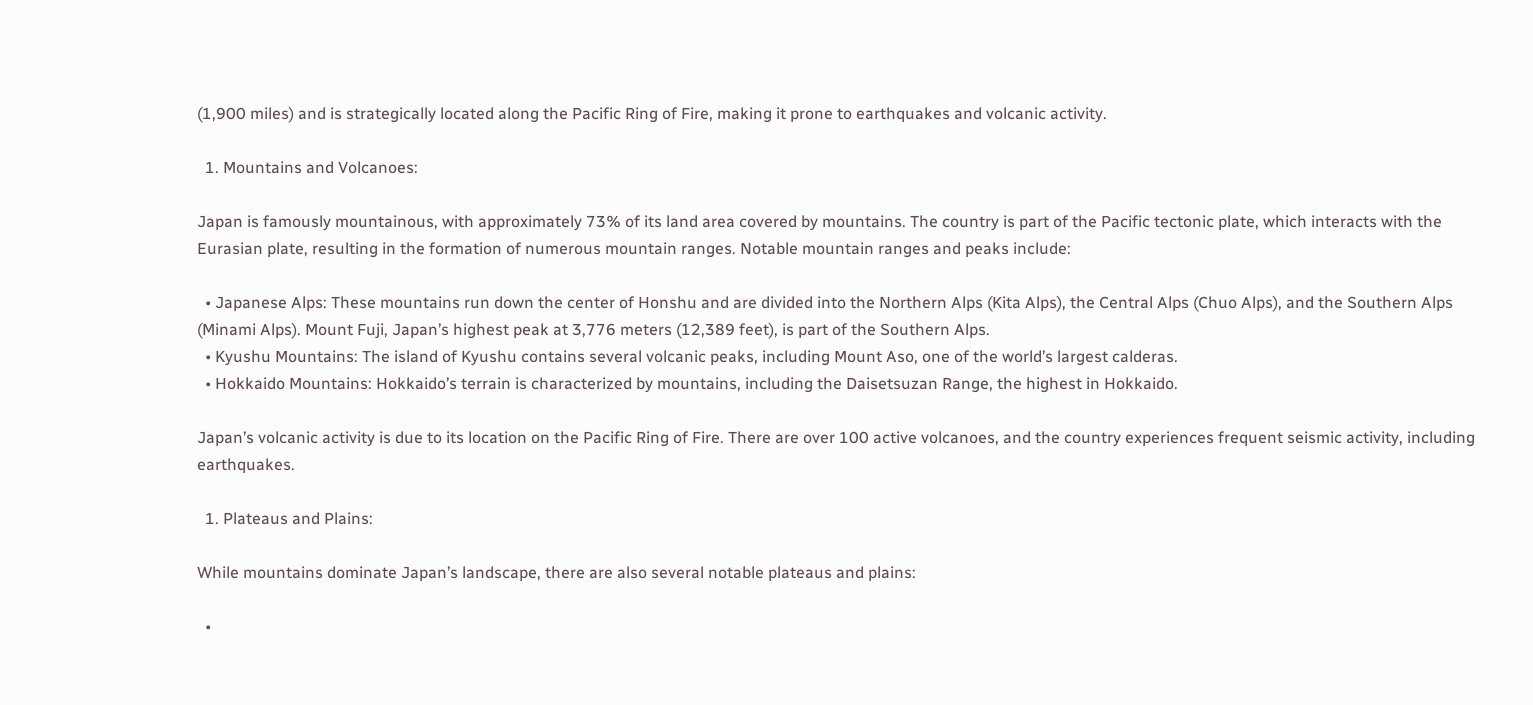(1,900 miles) and is strategically located along the Pacific Ring of Fire, making it prone to earthquakes and volcanic activity.

  1. Mountains and Volcanoes:

Japan is famously mountainous, with approximately 73% of its land area covered by mountains. The country is part of the Pacific tectonic plate, which interacts with the Eurasian plate, resulting in the formation of numerous mountain ranges. Notable mountain ranges and peaks include:

  • Japanese Alps: These mountains run down the center of Honshu and are divided into the Northern Alps (Kita Alps), the Central Alps (Chuo Alps), and the Southern Alps (Minami Alps). Mount Fuji, Japan’s highest peak at 3,776 meters (12,389 feet), is part of the Southern Alps.
  • Kyushu Mountains: The island of Kyushu contains several volcanic peaks, including Mount Aso, one of the world’s largest calderas.
  • Hokkaido Mountains: Hokkaido’s terrain is characterized by mountains, including the Daisetsuzan Range, the highest in Hokkaido.

Japan’s volcanic activity is due to its location on the Pacific Ring of Fire. There are over 100 active volcanoes, and the country experiences frequent seismic activity, including earthquakes.

  1. Plateaus and Plains:

While mountains dominate Japan’s landscape, there are also several notable plateaus and plains:

  •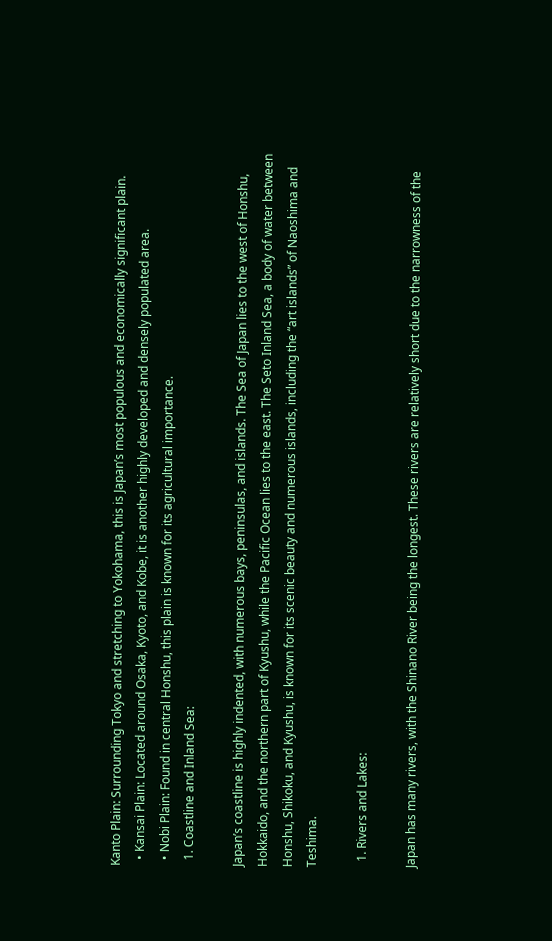Kanto Plain: Surrounding Tokyo and stretching to Yokohama, this is Japan’s most populous and economically significant plain.
  • Kansai Plain: Located around Osaka, Kyoto, and Kobe, it is another highly developed and densely populated area.
  • Nobi Plain: Found in central Honshu, this plain is known for its agricultural importance.
  1. Coastline and Inland Sea:

Japan’s coastline is highly indented, with numerous bays, peninsulas, and islands. The Sea of Japan lies to the west of Honshu, Hokkaido, and the northern part of Kyushu, while the Pacific Ocean lies to the east. The Seto Inland Sea, a body of water between Honshu, Shikoku, and Kyushu, is known for its scenic beauty and numerous islands, including the “art islands” of Naoshima and Teshima.

  1. Rivers and Lakes:

Japan has many rivers, with the Shinano River being the longest. These rivers are relatively short due to the narrowness of the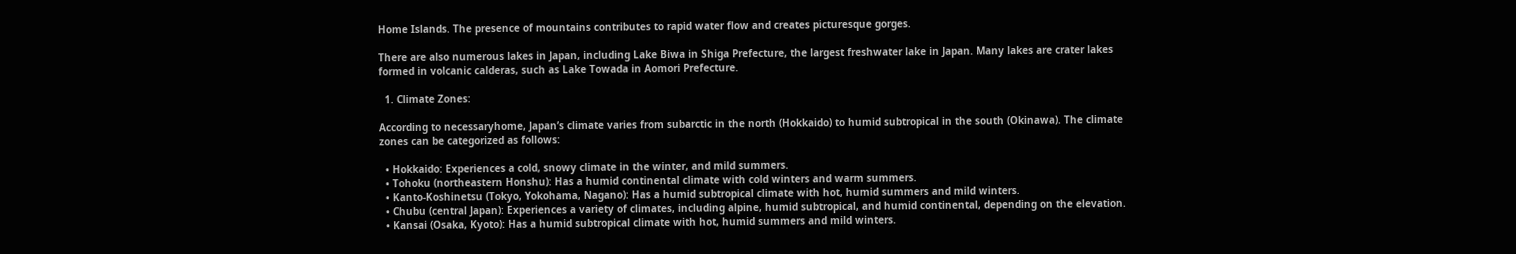Home Islands. The presence of mountains contributes to rapid water flow and creates picturesque gorges.

There are also numerous lakes in Japan, including Lake Biwa in Shiga Prefecture, the largest freshwater lake in Japan. Many lakes are crater lakes formed in volcanic calderas, such as Lake Towada in Aomori Prefecture.

  1. Climate Zones:

According to necessaryhome, Japan’s climate varies from subarctic in the north (Hokkaido) to humid subtropical in the south (Okinawa). The climate zones can be categorized as follows:

  • Hokkaido: Experiences a cold, snowy climate in the winter, and mild summers.
  • Tohoku (northeastern Honshu): Has a humid continental climate with cold winters and warm summers.
  • Kanto-Koshinetsu (Tokyo, Yokohama, Nagano): Has a humid subtropical climate with hot, humid summers and mild winters.
  • Chubu (central Japan): Experiences a variety of climates, including alpine, humid subtropical, and humid continental, depending on the elevation.
  • Kansai (Osaka, Kyoto): Has a humid subtropical climate with hot, humid summers and mild winters.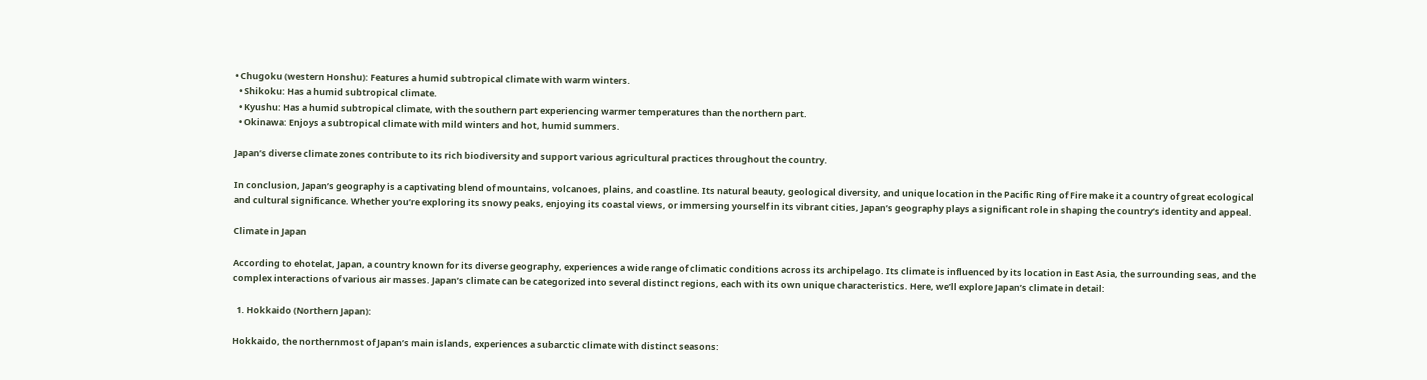• Chugoku (western Honshu): Features a humid subtropical climate with warm winters.
  • Shikoku: Has a humid subtropical climate.
  • Kyushu: Has a humid subtropical climate, with the southern part experiencing warmer temperatures than the northern part.
  • Okinawa: Enjoys a subtropical climate with mild winters and hot, humid summers.

Japan’s diverse climate zones contribute to its rich biodiversity and support various agricultural practices throughout the country.

In conclusion, Japan’s geography is a captivating blend of mountains, volcanoes, plains, and coastline. Its natural beauty, geological diversity, and unique location in the Pacific Ring of Fire make it a country of great ecological and cultural significance. Whether you’re exploring its snowy peaks, enjoying its coastal views, or immersing yourself in its vibrant cities, Japan’s geography plays a significant role in shaping the country’s identity and appeal.

Climate in Japan

According to ehotelat, Japan, a country known for its diverse geography, experiences a wide range of climatic conditions across its archipelago. Its climate is influenced by its location in East Asia, the surrounding seas, and the complex interactions of various air masses. Japan’s climate can be categorized into several distinct regions, each with its own unique characteristics. Here, we’ll explore Japan’s climate in detail:

  1. Hokkaido (Northern Japan):

Hokkaido, the northernmost of Japan’s main islands, experiences a subarctic climate with distinct seasons: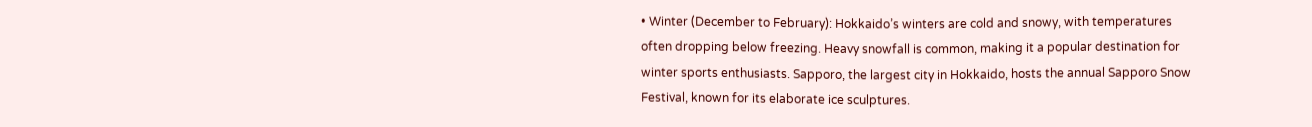• Winter (December to February): Hokkaido’s winters are cold and snowy, with temperatures often dropping below freezing. Heavy snowfall is common, making it a popular destination for winter sports enthusiasts. Sapporo, the largest city in Hokkaido, hosts the annual Sapporo Snow Festival, known for its elaborate ice sculptures.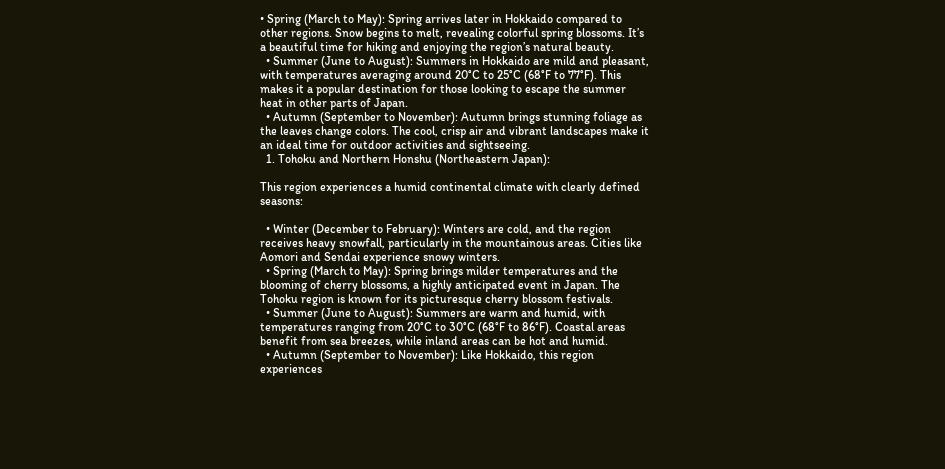• Spring (March to May): Spring arrives later in Hokkaido compared to other regions. Snow begins to melt, revealing colorful spring blossoms. It’s a beautiful time for hiking and enjoying the region’s natural beauty.
  • Summer (June to August): Summers in Hokkaido are mild and pleasant, with temperatures averaging around 20°C to 25°C (68°F to 77°F). This makes it a popular destination for those looking to escape the summer heat in other parts of Japan.
  • Autumn (September to November): Autumn brings stunning foliage as the leaves change colors. The cool, crisp air and vibrant landscapes make it an ideal time for outdoor activities and sightseeing.
  1. Tohoku and Northern Honshu (Northeastern Japan):

This region experiences a humid continental climate with clearly defined seasons:

  • Winter (December to February): Winters are cold, and the region receives heavy snowfall, particularly in the mountainous areas. Cities like Aomori and Sendai experience snowy winters.
  • Spring (March to May): Spring brings milder temperatures and the blooming of cherry blossoms, a highly anticipated event in Japan. The Tohoku region is known for its picturesque cherry blossom festivals.
  • Summer (June to August): Summers are warm and humid, with temperatures ranging from 20°C to 30°C (68°F to 86°F). Coastal areas benefit from sea breezes, while inland areas can be hot and humid.
  • Autumn (September to November): Like Hokkaido, this region experiences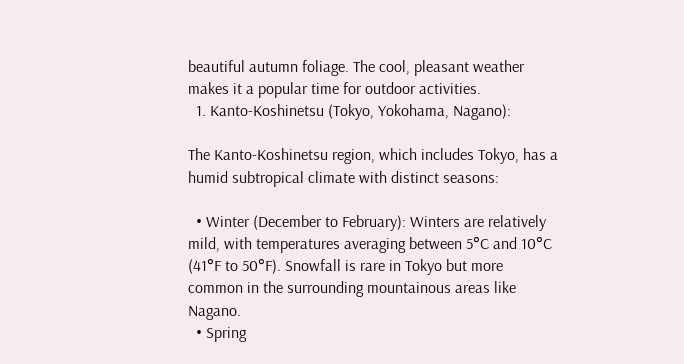beautiful autumn foliage. The cool, pleasant weather makes it a popular time for outdoor activities.
  1. Kanto-Koshinetsu (Tokyo, Yokohama, Nagano):

The Kanto-Koshinetsu region, which includes Tokyo, has a humid subtropical climate with distinct seasons:

  • Winter (December to February): Winters are relatively mild, with temperatures averaging between 5°C and 10°C (41°F to 50°F). Snowfall is rare in Tokyo but more common in the surrounding mountainous areas like Nagano.
  • Spring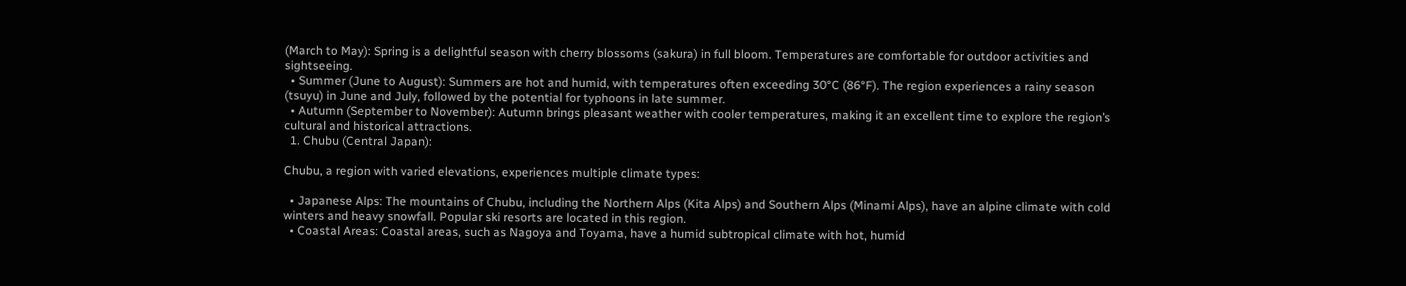(March to May): Spring is a delightful season with cherry blossoms (sakura) in full bloom. Temperatures are comfortable for outdoor activities and sightseeing.
  • Summer (June to August): Summers are hot and humid, with temperatures often exceeding 30°C (86°F). The region experiences a rainy season (tsuyu) in June and July, followed by the potential for typhoons in late summer.
  • Autumn (September to November): Autumn brings pleasant weather with cooler temperatures, making it an excellent time to explore the region’s cultural and historical attractions.
  1. Chubu (Central Japan):

Chubu, a region with varied elevations, experiences multiple climate types:

  • Japanese Alps: The mountains of Chubu, including the Northern Alps (Kita Alps) and Southern Alps (Minami Alps), have an alpine climate with cold winters and heavy snowfall. Popular ski resorts are located in this region.
  • Coastal Areas: Coastal areas, such as Nagoya and Toyama, have a humid subtropical climate with hot, humid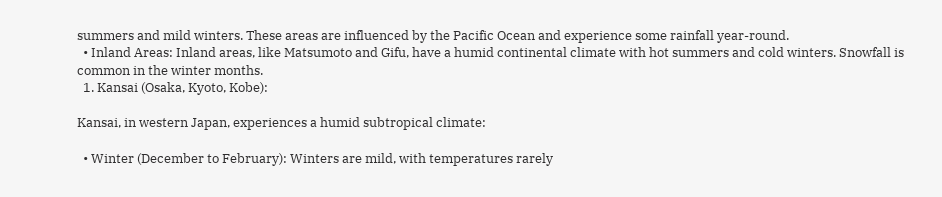summers and mild winters. These areas are influenced by the Pacific Ocean and experience some rainfall year-round.
  • Inland Areas: Inland areas, like Matsumoto and Gifu, have a humid continental climate with hot summers and cold winters. Snowfall is common in the winter months.
  1. Kansai (Osaka, Kyoto, Kobe):

Kansai, in western Japan, experiences a humid subtropical climate:

  • Winter (December to February): Winters are mild, with temperatures rarely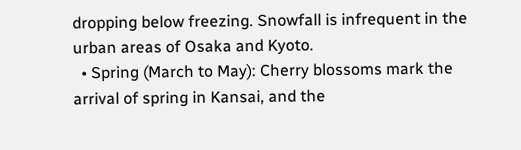dropping below freezing. Snowfall is infrequent in the urban areas of Osaka and Kyoto.
  • Spring (March to May): Cherry blossoms mark the arrival of spring in Kansai, and the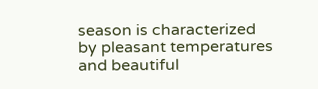season is characterized by pleasant temperatures and beautiful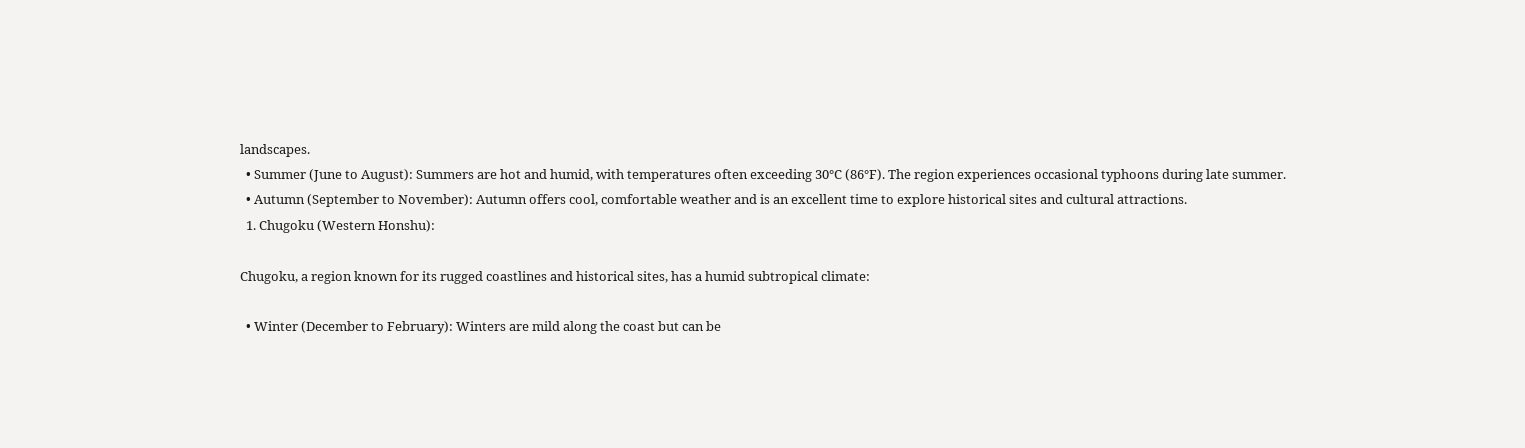landscapes.
  • Summer (June to August): Summers are hot and humid, with temperatures often exceeding 30°C (86°F). The region experiences occasional typhoons during late summer.
  • Autumn (September to November): Autumn offers cool, comfortable weather and is an excellent time to explore historical sites and cultural attractions.
  1. Chugoku (Western Honshu):

Chugoku, a region known for its rugged coastlines and historical sites, has a humid subtropical climate:

  • Winter (December to February): Winters are mild along the coast but can be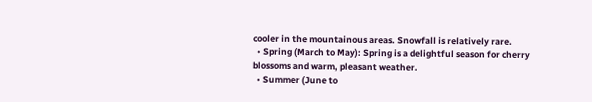cooler in the mountainous areas. Snowfall is relatively rare.
  • Spring (March to May): Spring is a delightful season for cherry blossoms and warm, pleasant weather.
  • Summer (June to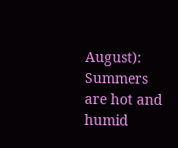August): Summers are hot and humid